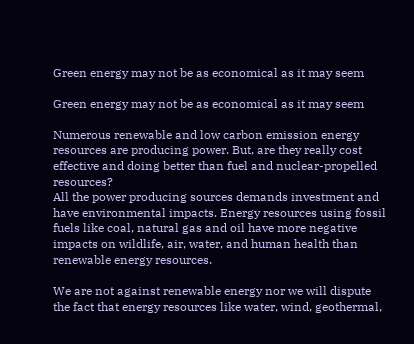Green energy may not be as economical as it may seem

Green energy may not be as economical as it may seem

Numerous renewable and low carbon emission energy resources are producing power. But, are they really cost effective and doing better than fuel and nuclear-propelled resources?
All the power producing sources demands investment and have environmental impacts. Energy resources using fossil fuels like coal, natural gas and oil have more negative impacts on wildlife, air, water, and human health than renewable energy resources.

We are not against renewable energy nor we will dispute the fact that energy resources like water, wind, geothermal,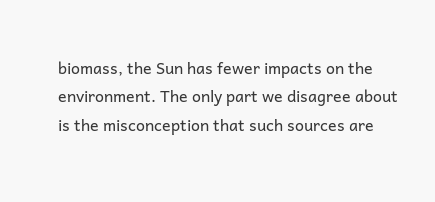biomass, the Sun has fewer impacts on the environment. The only part we disagree about is the misconception that such sources are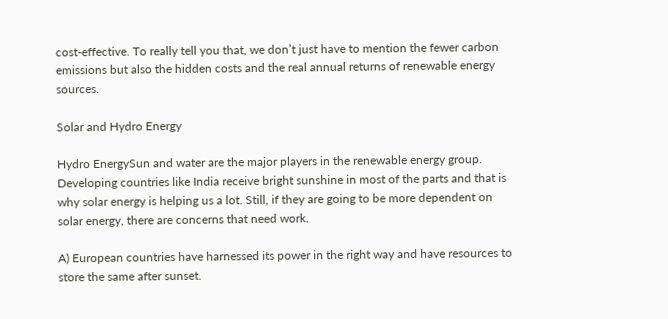cost-effective. To really tell you that, we don’t just have to mention the fewer carbon emissions but also the hidden costs and the real annual returns of renewable energy sources.

Solar and Hydro Energy

Hydro EnergySun and water are the major players in the renewable energy group. Developing countries like India receive bright sunshine in most of the parts and that is why solar energy is helping us a lot. Still, if they are going to be more dependent on solar energy, there are concerns that need work.

A) European countries have harnessed its power in the right way and have resources to store the same after sunset.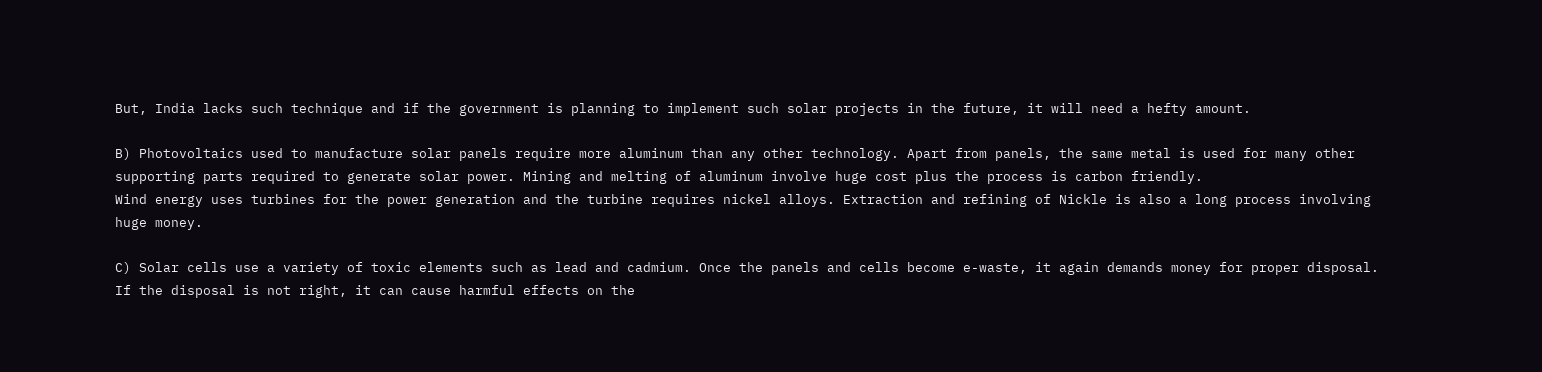But, India lacks such technique and if the government is planning to implement such solar projects in the future, it will need a hefty amount.

B) Photovoltaics used to manufacture solar panels require more aluminum than any other technology. Apart from panels, the same metal is used for many other supporting parts required to generate solar power. Mining and melting of aluminum involve huge cost plus the process is carbon friendly.
Wind energy uses turbines for the power generation and the turbine requires nickel alloys. Extraction and refining of Nickle is also a long process involving huge money.

C) Solar cells use a variety of toxic elements such as lead and cadmium. Once the panels and cells become e-waste, it again demands money for proper disposal. If the disposal is not right, it can cause harmful effects on the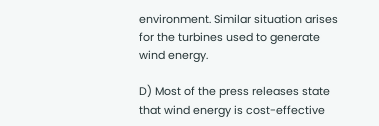environment. Similar situation arises for the turbines used to generate wind energy.

D) Most of the press releases state that wind energy is cost-effective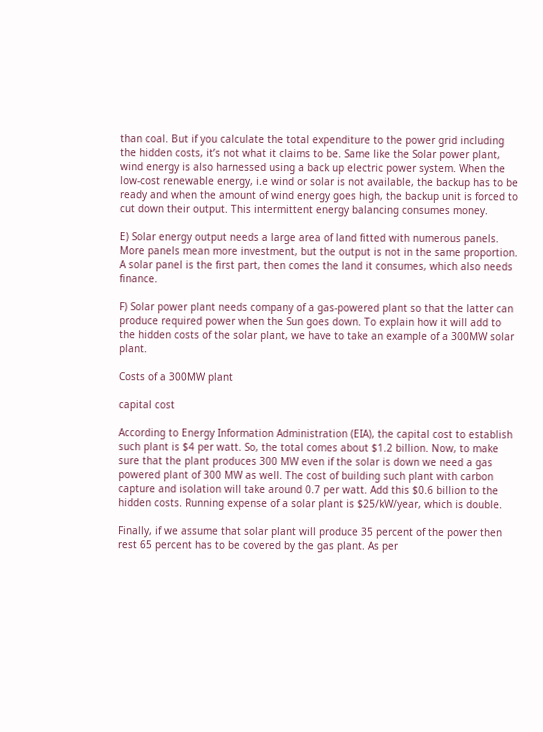than coal. But if you calculate the total expenditure to the power grid including the hidden costs, it’s not what it claims to be. Same like the Solar power plant, wind energy is also harnessed using a back up electric power system. When the low-cost renewable energy, i.e wind or solar is not available, the backup has to be ready and when the amount of wind energy goes high, the backup unit is forced to cut down their output. This intermittent energy balancing consumes money.

E) Solar energy output needs a large area of land fitted with numerous panels. More panels mean more investment, but the output is not in the same proportion. A solar panel is the first part, then comes the land it consumes, which also needs finance.

F) Solar power plant needs company of a gas-powered plant so that the latter can produce required power when the Sun goes down. To explain how it will add to the hidden costs of the solar plant, we have to take an example of a 300MW solar plant.

Costs of a 300MW plant

capital cost

According to Energy Information Administration (EIA), the capital cost to establish such plant is $4 per watt. So, the total comes about $1.2 billion. Now, to make sure that the plant produces 300 MW even if the solar is down we need a gas powered plant of 300 MW as well. The cost of building such plant with carbon capture and isolation will take around 0.7 per watt. Add this $0.6 billion to the hidden costs. Running expense of a solar plant is $25/kW/year, which is double.

Finally, if we assume that solar plant will produce 35 percent of the power then rest 65 percent has to be covered by the gas plant. As per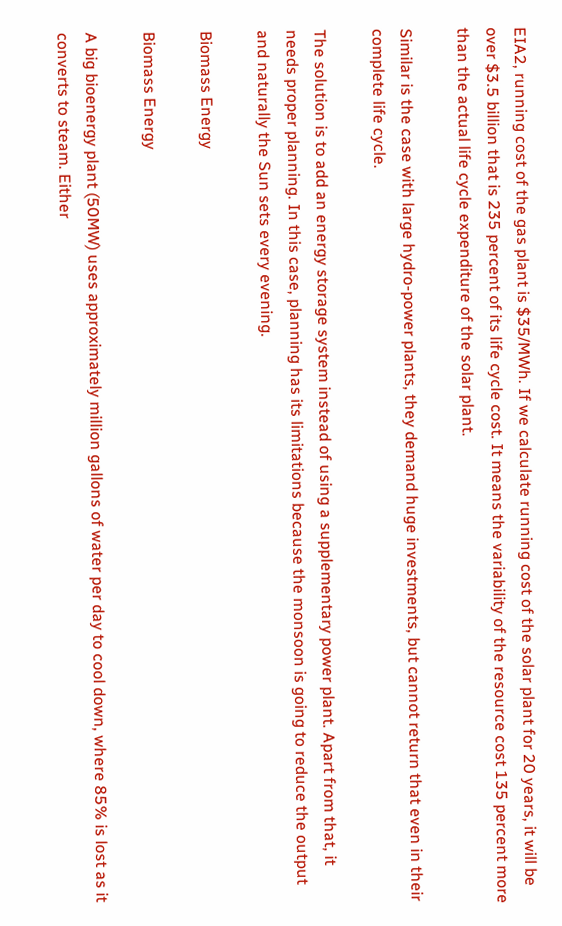EIA2, running cost of the gas plant is $35/MWh. If we calculate running cost of the solar plant for 20 years, it will be over $3.5 billion that is 235 percent of its life cycle cost. It means the variability of the resource cost 135 percent more than the actual life cycle expenditure of the solar plant.

Similar is the case with large hydro-power plants, they demand huge investments, but cannot return that even in their complete life cycle.

The solution is to add an energy storage system instead of using a supplementary power plant. Apart from that, it needs proper planning. In this case, planning has its limitations because the monsoon is going to reduce the output and naturally the Sun sets every evening.

Biomass Energy

Biomass Energy

A big bioenergy plant (50MW) uses approximately million gallons of water per day to cool down, where 85% is lost as it converts to steam. Either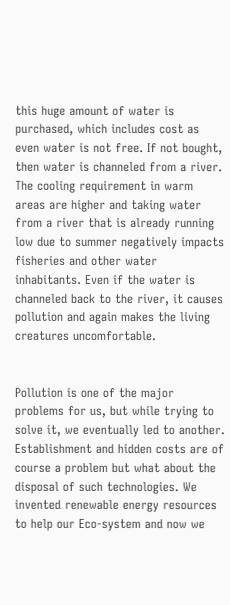this huge amount of water is purchased, which includes cost as even water is not free. If not bought, then water is channeled from a river. The cooling requirement in warm areas are higher and taking water from a river that is already running low due to summer negatively impacts fisheries and other water inhabitants. Even if the water is channeled back to the river, it causes pollution and again makes the living creatures uncomfortable.


Pollution is one of the major problems for us, but while trying to solve it, we eventually led to another. Establishment and hidden costs are of course a problem but what about the disposal of such technologies. We invented renewable energy resources to help our Eco-system and now we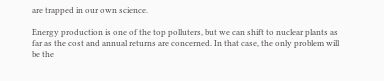are trapped in our own science.

Energy production is one of the top polluters, but we can shift to nuclear plants as far as the cost and annual returns are concerned. In that case, the only problem will be the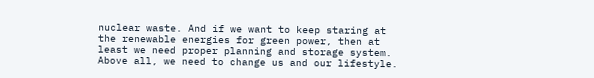nuclear waste. And if we want to keep staring at the renewable energies for green power, then at least we need proper planning and storage system. Above all, we need to change us and our lifestyle.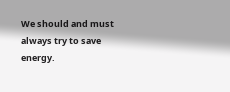We should and must always try to save energy.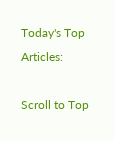Today's Top Articles:

Scroll to Top